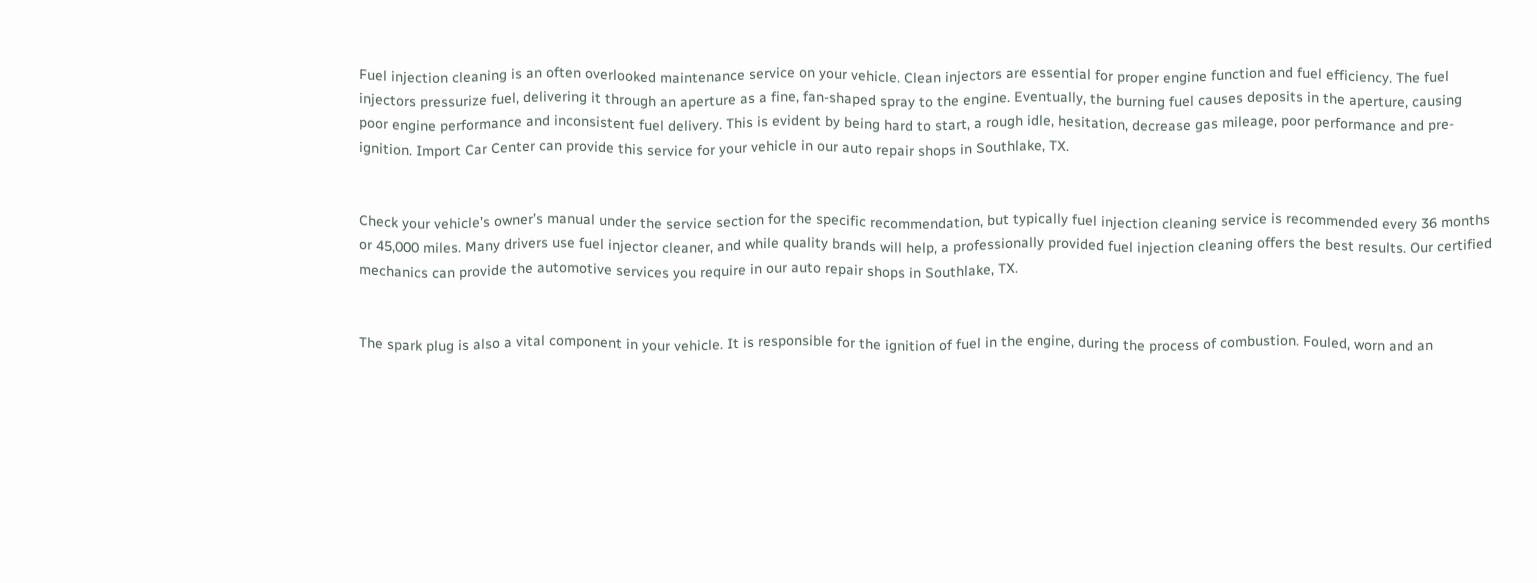Fuel injection cleaning is an often overlooked maintenance service on your vehicle. Clean injectors are essential for proper engine function and fuel efficiency. The fuel injectors pressurize fuel, delivering it through an aperture as a fine, fan-shaped spray to the engine. Eventually, the burning fuel causes deposits in the aperture, causing poor engine performance and inconsistent fuel delivery. This is evident by being hard to start, a rough idle, hesitation, decrease gas mileage, poor performance and pre-ignition. Import Car Center can provide this service for your vehicle in our auto repair shops in Southlake, TX.


Check your vehicle’s owner’s manual under the service section for the specific recommendation, but typically fuel injection cleaning service is recommended every 36 months or 45,000 miles. Many drivers use fuel injector cleaner, and while quality brands will help, a professionally provided fuel injection cleaning offers the best results. Our certified mechanics can provide the automotive services you require in our auto repair shops in Southlake, TX.


The spark plug is also a vital component in your vehicle. It is responsible for the ignition of fuel in the engine, during the process of combustion. Fouled, worn and an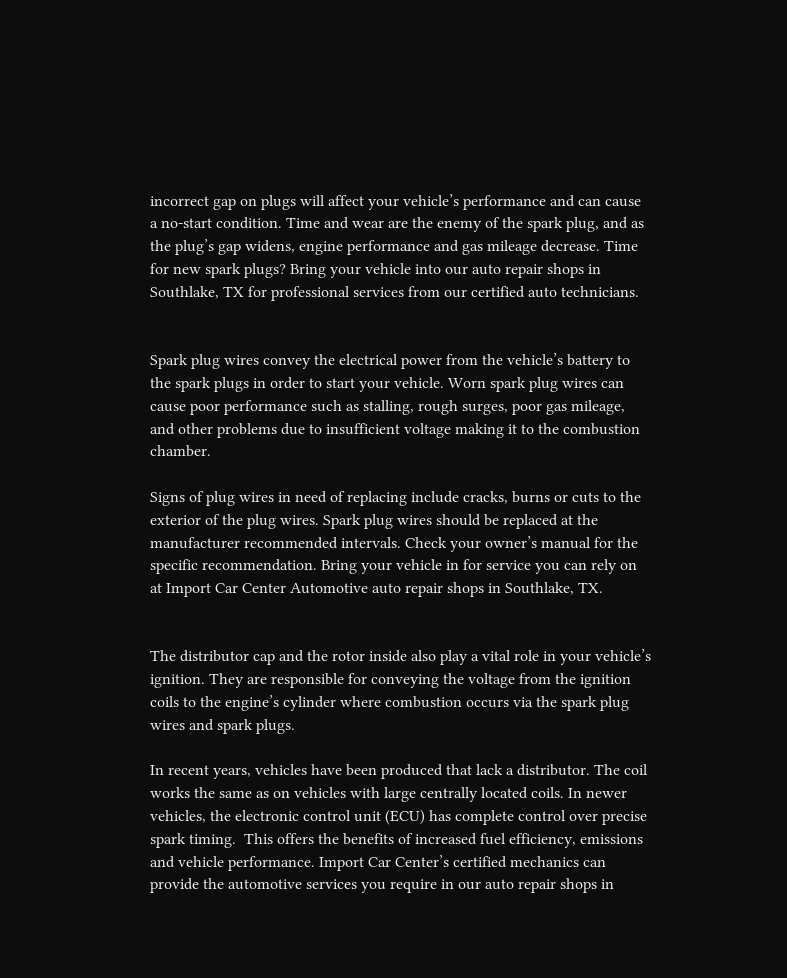incorrect gap on plugs will affect your vehicle’s performance and can cause a no-start condition. Time and wear are the enemy of the spark plug, and as the plug’s gap widens, engine performance and gas mileage decrease. Time for new spark plugs? Bring your vehicle into our auto repair shops in Southlake, TX for professional services from our certified auto technicians.


Spark plug wires convey the electrical power from the vehicle’s battery to the spark plugs in order to start your vehicle. Worn spark plug wires can cause poor performance such as stalling, rough surges, poor gas mileage, and other problems due to insufficient voltage making it to the combustion chamber.

Signs of plug wires in need of replacing include cracks, burns or cuts to the exterior of the plug wires. Spark plug wires should be replaced at the manufacturer recommended intervals. Check your owner’s manual for the specific recommendation. Bring your vehicle in for service you can rely on at Import Car Center Automotive auto repair shops in Southlake, TX.


The distributor cap and the rotor inside also play a vital role in your vehicle’s ignition. They are responsible for conveying the voltage from the ignition coils to the engine’s cylinder where combustion occurs via the spark plug wires and spark plugs.

In recent years, vehicles have been produced that lack a distributor. The coil works the same as on vehicles with large centrally located coils. In newer vehicles, the electronic control unit (ECU) has complete control over precise spark timing.  This offers the benefits of increased fuel efficiency, emissions and vehicle performance. Import Car Center’s certified mechanics can provide the automotive services you require in our auto repair shops in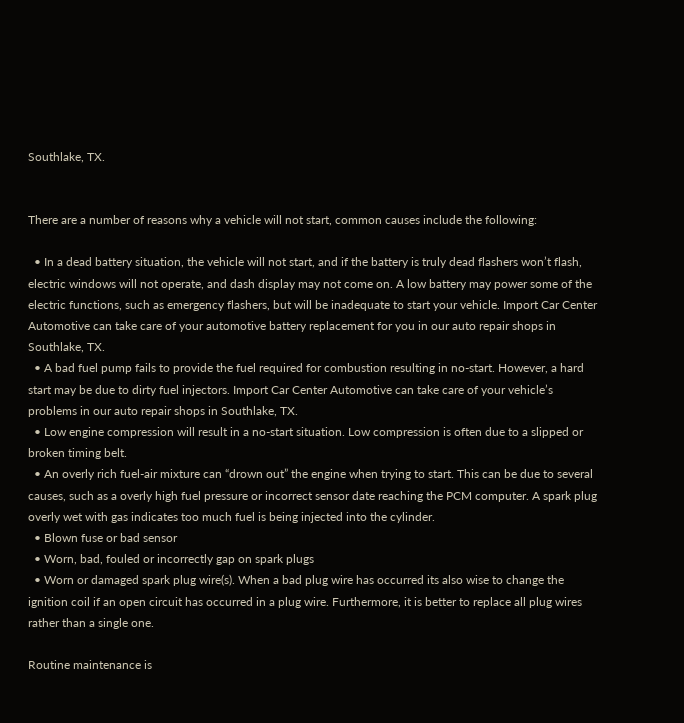Southlake, TX.


There are a number of reasons why a vehicle will not start, common causes include the following:

  • In a dead battery situation, the vehicle will not start, and if the battery is truly dead flashers won’t flash, electric windows will not operate, and dash display may not come on. A low battery may power some of the electric functions, such as emergency flashers, but will be inadequate to start your vehicle. Import Car Center Automotive can take care of your automotive battery replacement for you in our auto repair shops in Southlake, TX.
  • A bad fuel pump fails to provide the fuel required for combustion resulting in no-start. However, a hard start may be due to dirty fuel injectors. Import Car Center Automotive can take care of your vehicle’s problems in our auto repair shops in Southlake, TX.
  • Low engine compression will result in a no-start situation. Low compression is often due to a slipped or broken timing belt.
  • An overly rich fuel-air mixture can “drown out” the engine when trying to start. This can be due to several causes, such as a overly high fuel pressure or incorrect sensor date reaching the PCM computer. A spark plug overly wet with gas indicates too much fuel is being injected into the cylinder.
  • Blown fuse or bad sensor
  • Worn, bad, fouled or incorrectly gap on spark plugs
  • Worn or damaged spark plug wire(s). When a bad plug wire has occurred its also wise to change the ignition coil if an open circuit has occurred in a plug wire. Furthermore, it is better to replace all plug wires rather than a single one.

Routine maintenance is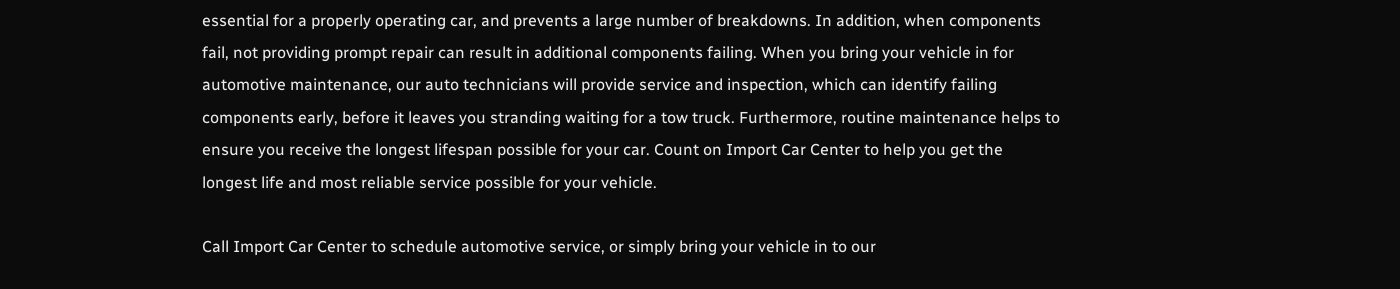essential for a properly operating car, and prevents a large number of breakdowns. In addition, when components fail, not providing prompt repair can result in additional components failing. When you bring your vehicle in for automotive maintenance, our auto technicians will provide service and inspection, which can identify failing components early, before it leaves you stranding waiting for a tow truck. Furthermore, routine maintenance helps to ensure you receive the longest lifespan possible for your car. Count on Import Car Center to help you get the longest life and most reliable service possible for your vehicle.

Call Import Car Center to schedule automotive service, or simply bring your vehicle in to our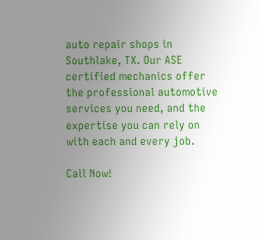auto repair shops in Southlake, TX. Our ASE certified mechanics offer the professional automotive services you need, and the expertise you can rely on with each and every job.

Call Now!